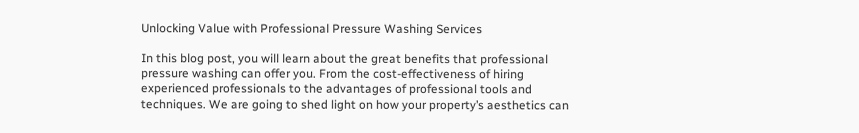Unlocking Value with Professional Pressure Washing Services

In this blog post, you will learn about the great benefits that professional pressure washing can offer you. From the cost-effectiveness of hiring experienced professionals to the advantages of professional tools and techniques. We are going to shed light on how your property’s aesthetics can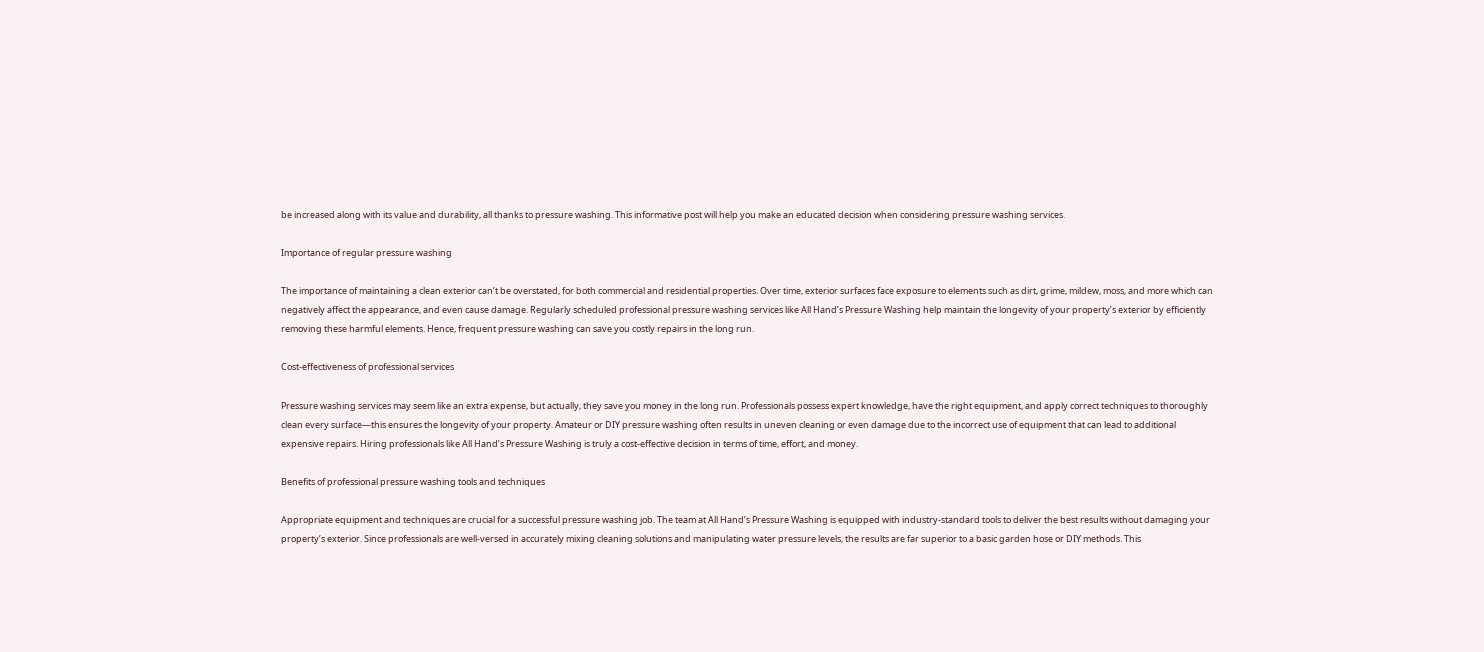be increased along with its value and durability, all thanks to pressure washing. This informative post will help you make an educated decision when considering pressure washing services.

Importance of regular pressure washing

The importance of maintaining a clean exterior can’t be overstated, for both commercial and residential properties. Over time, exterior surfaces face exposure to elements such as dirt, grime, mildew, moss, and more which can negatively affect the appearance, and even cause damage. Regularly scheduled professional pressure washing services like All Hand’s Pressure Washing help maintain the longevity of your property’s exterior by efficiently removing these harmful elements. Hence, frequent pressure washing can save you costly repairs in the long run.

Cost-effectiveness of professional services

Pressure washing services may seem like an extra expense, but actually, they save you money in the long run. Professionals possess expert knowledge, have the right equipment, and apply correct techniques to thoroughly clean every surface—this ensures the longevity of your property. Amateur or DIY pressure washing often results in uneven cleaning or even damage due to the incorrect use of equipment that can lead to additional expensive repairs. Hiring professionals like All Hand’s Pressure Washing is truly a cost-effective decision in terms of time, effort, and money.

Benefits of professional pressure washing tools and techniques

Appropriate equipment and techniques are crucial for a successful pressure washing job. The team at All Hand’s Pressure Washing is equipped with industry-standard tools to deliver the best results without damaging your property’s exterior. Since professionals are well-versed in accurately mixing cleaning solutions and manipulating water pressure levels, the results are far superior to a basic garden hose or DIY methods. This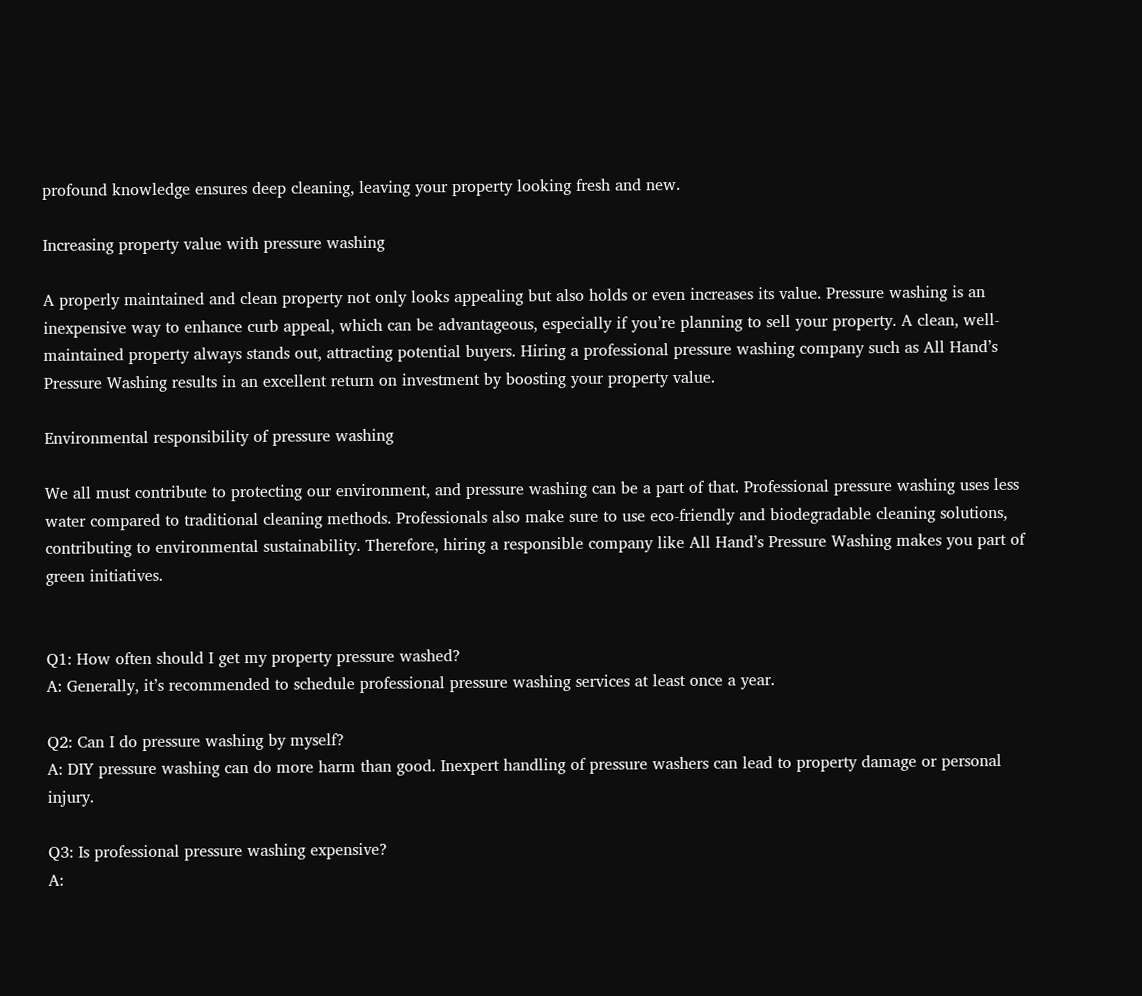profound knowledge ensures deep cleaning, leaving your property looking fresh and new.

Increasing property value with pressure washing

A properly maintained and clean property not only looks appealing but also holds or even increases its value. Pressure washing is an inexpensive way to enhance curb appeal, which can be advantageous, especially if you’re planning to sell your property. A clean, well-maintained property always stands out, attracting potential buyers. Hiring a professional pressure washing company such as All Hand’s Pressure Washing results in an excellent return on investment by boosting your property value.

Environmental responsibility of pressure washing

We all must contribute to protecting our environment, and pressure washing can be a part of that. Professional pressure washing uses less water compared to traditional cleaning methods. Professionals also make sure to use eco-friendly and biodegradable cleaning solutions, contributing to environmental sustainability. Therefore, hiring a responsible company like All Hand’s Pressure Washing makes you part of green initiatives.


Q1: How often should I get my property pressure washed?
A: Generally, it’s recommended to schedule professional pressure washing services at least once a year.

Q2: Can I do pressure washing by myself?
A: DIY pressure washing can do more harm than good. Inexpert handling of pressure washers can lead to property damage or personal injury.

Q3: Is professional pressure washing expensive?
A: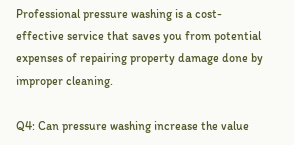Professional pressure washing is a cost-effective service that saves you from potential expenses of repairing property damage done by improper cleaning.

Q4: Can pressure washing increase the value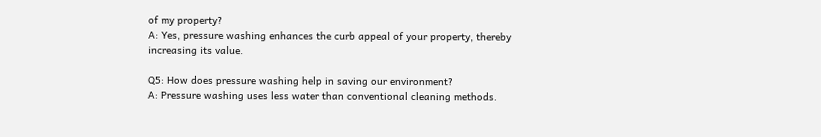of my property?
A: Yes, pressure washing enhances the curb appeal of your property, thereby increasing its value.

Q5: How does pressure washing help in saving our environment?
A: Pressure washing uses less water than conventional cleaning methods.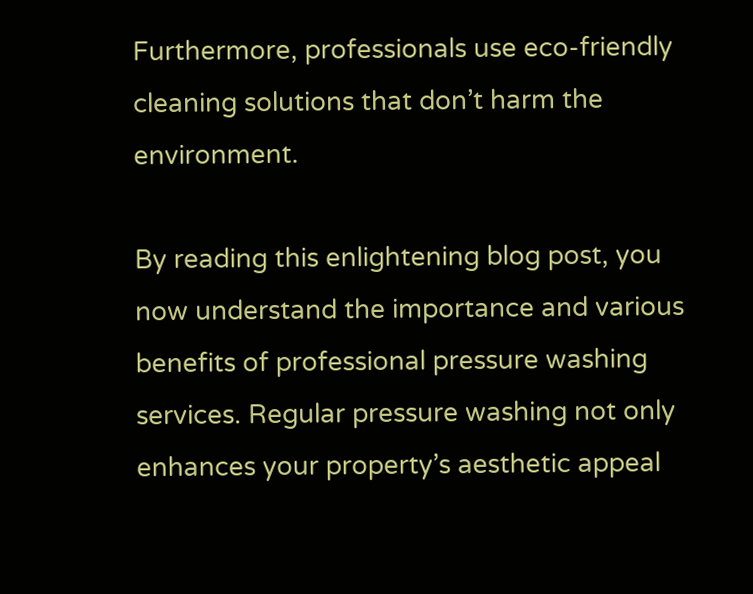Furthermore, professionals use eco-friendly cleaning solutions that don’t harm the environment.

By reading this enlightening blog post, you now understand the importance and various benefits of professional pressure washing services. Regular pressure washing not only enhances your property’s aesthetic appeal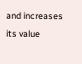and increases its value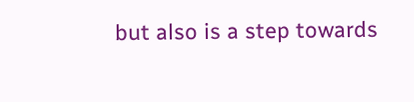but also is a step towards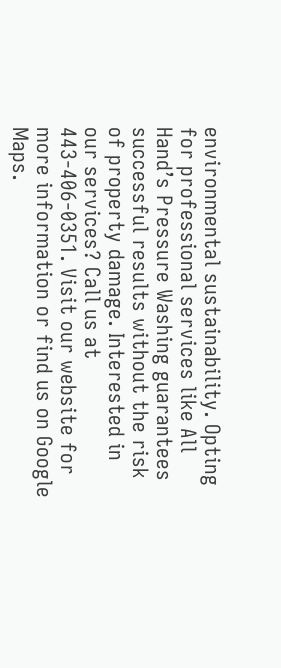environmental sustainability. Opting for professional services like All Hand’s Pressure Washing guarantees successful results without the risk of property damage. Interested in our services? Call us at 443-406-0351. Visit our website for more information or find us on Google Maps.